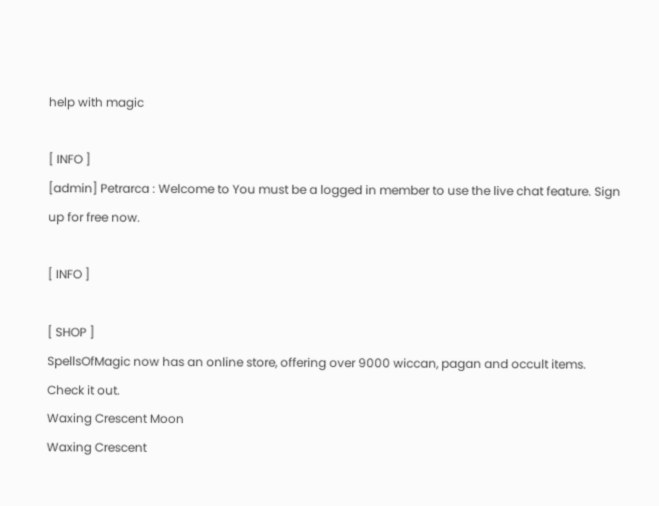help with magic

[ INFO ]
[admin] Petrarca : Welcome to You must be a logged in member to use the live chat feature. Sign up for free now.

[ INFO ]

[ SHOP ]
SpellsOfMagic now has an online store, offering over 9000 wiccan, pagan and occult items. Check it out.
Waxing Crescent Moon
Waxing Crescent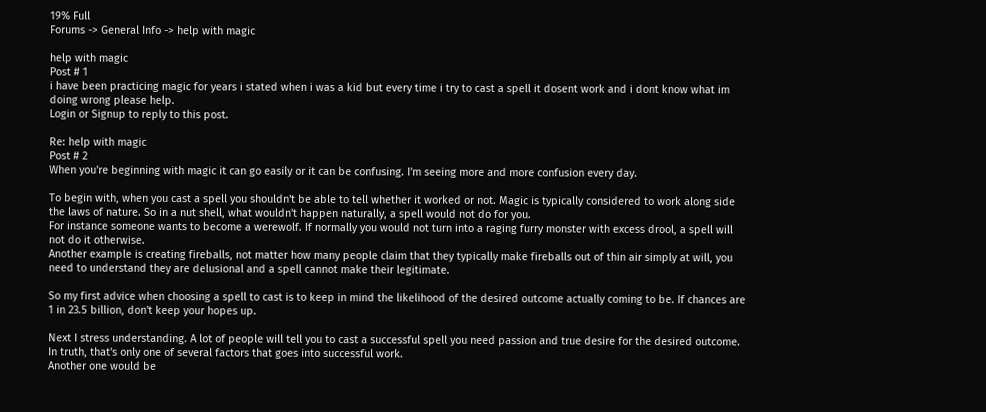19% Full
Forums -> General Info -> help with magic

help with magic
Post # 1
i have been practicing magic for years i stated when i was a kid but every time i try to cast a spell it dosent work and i dont know what im doing wrong please help.
Login or Signup to reply to this post.

Re: help with magic
Post # 2
When you're beginning with magic it can go easily or it can be confusing. I'm seeing more and more confusion every day.

To begin with, when you cast a spell you shouldn't be able to tell whether it worked or not. Magic is typically considered to work along side the laws of nature. So in a nut shell, what wouldn't happen naturally, a spell would not do for you.
For instance someone wants to become a werewolf. If normally you would not turn into a raging furry monster with excess drool, a spell will not do it otherwise.
Another example is creating fireballs, not matter how many people claim that they typically make fireballs out of thin air simply at will, you need to understand they are delusional and a spell cannot make their legitimate.

So my first advice when choosing a spell to cast is to keep in mind the likelihood of the desired outcome actually coming to be. If chances are 1 in 23.5 billion, don't keep your hopes up.

Next I stress understanding. A lot of people will tell you to cast a successful spell you need passion and true desire for the desired outcome.
In truth, that's only one of several factors that goes into successful work.
Another one would be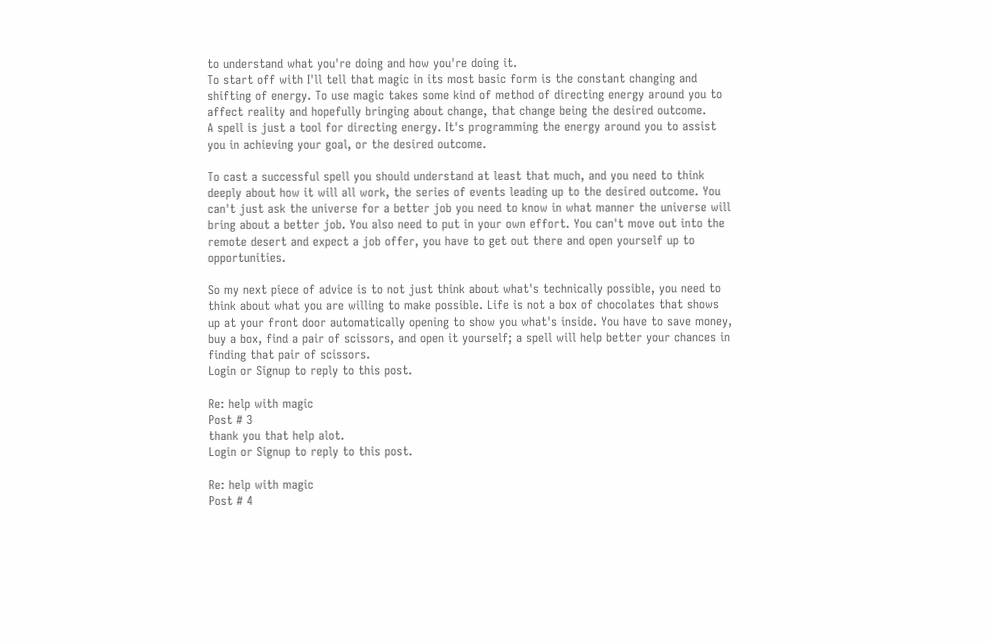to understand what you're doing and how you're doing it.
To start off with I'll tell that magic in its most basic form is the constant changing and shifting of energy. To use magic takes some kind of method of directing energy around you to affect reality and hopefully bringing about change, that change being the desired outcome.
A spell is just a tool for directing energy. It's programming the energy around you to assist you in achieving your goal, or the desired outcome.

To cast a successful spell you should understand at least that much, and you need to think deeply about how it will all work, the series of events leading up to the desired outcome. You can't just ask the universe for a better job you need to know in what manner the universe will bring about a better job. You also need to put in your own effort. You can't move out into the remote desert and expect a job offer, you have to get out there and open yourself up to opportunities.

So my next piece of advice is to not just think about what's technically possible, you need to think about what you are willing to make possible. Life is not a box of chocolates that shows up at your front door automatically opening to show you what's inside. You have to save money, buy a box, find a pair of scissors, and open it yourself; a spell will help better your chances in finding that pair of scissors.
Login or Signup to reply to this post.

Re: help with magic
Post # 3
thank you that help alot.
Login or Signup to reply to this post.

Re: help with magic
Post # 4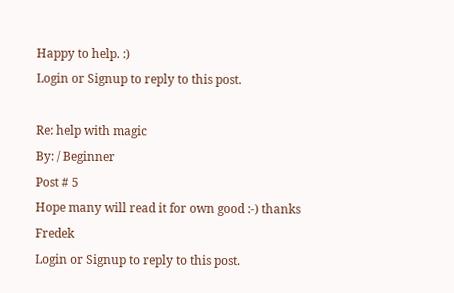Happy to help. :)
Login or Signup to reply to this post.

Re: help with magic
By: / Beginner
Post # 5
Hope many will read it for own good :-) thanks Fredek
Login or Signup to reply to this post.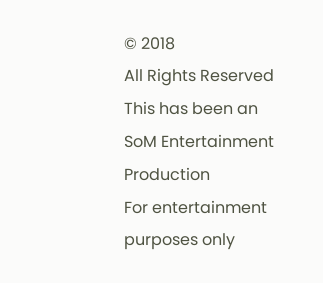© 2018
All Rights Reserved
This has been an SoM Entertainment Production
For entertainment purposes only